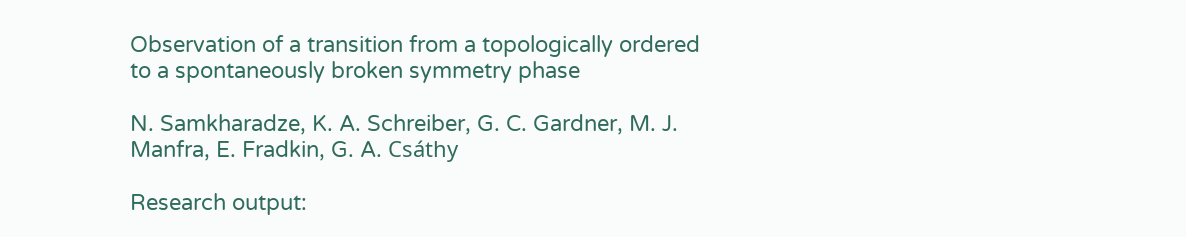Observation of a transition from a topologically ordered to a spontaneously broken symmetry phase

N. Samkharadze, K. A. Schreiber, G. C. Gardner, M. J. Manfra, E. Fradkin, G. A. Csáthy

Research output: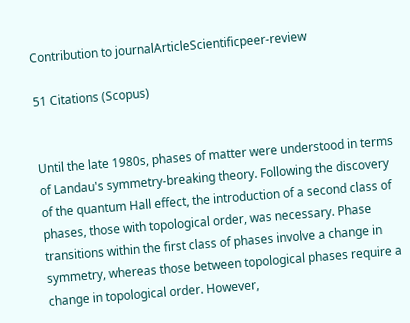Contribution to journalArticleScientificpeer-review

51 Citations (Scopus)


Until the late 1980s, phases of matter were understood in terms of Landau's symmetry-breaking theory. Following the discovery of the quantum Hall effect, the introduction of a second class of phases, those with topological order, was necessary. Phase transitions within the first class of phases involve a change in symmetry, whereas those between topological phases require a change in topological order. However,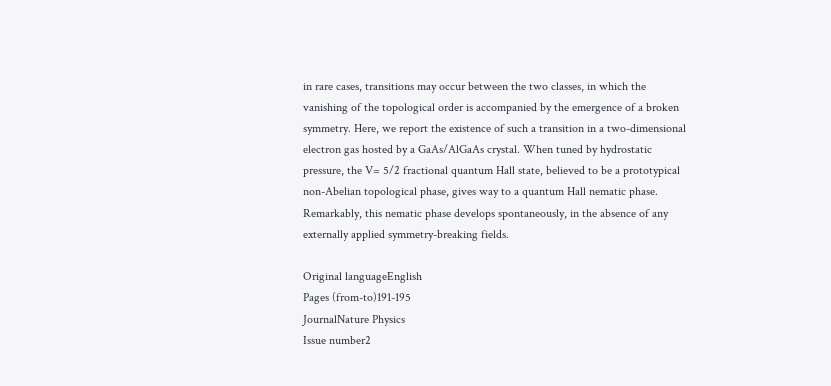in rare cases, transitions may occur between the two classes, in which the vanishing of the topological order is accompanied by the emergence of a broken symmetry. Here, we report the existence of such a transition in a two-dimensional electron gas hosted by a GaAs/AlGaAs crystal. When tuned by hydrostatic pressure, the V= 5/2 fractional quantum Hall state, believed to be a prototypical non-Abelian topological phase, gives way to a quantum Hall nematic phase. Remarkably, this nematic phase develops spontaneously, in the absence of any externally applied symmetry-breaking fields.

Original languageEnglish
Pages (from-to)191-195
JournalNature Physics
Issue number2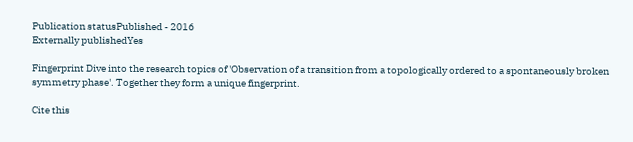Publication statusPublished - 2016
Externally publishedYes

Fingerprint Dive into the research topics of 'Observation of a transition from a topologically ordered to a spontaneously broken symmetry phase'. Together they form a unique fingerprint.

Cite this